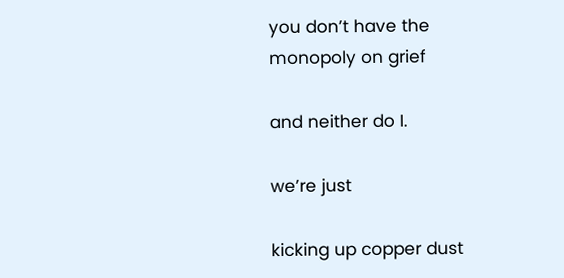you don’t have the
monopoly on grief

and neither do I.

we’re just

kicking up copper dust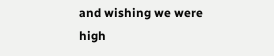and wishing we were high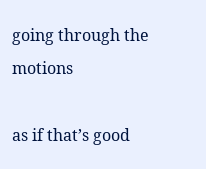going through the motions

as if that’s good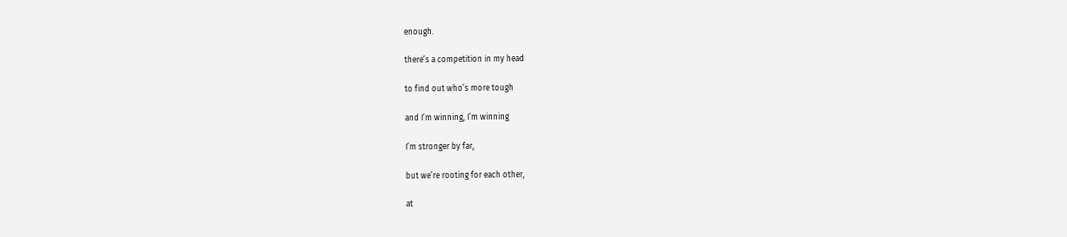enough.

there’s a competition in my head

to find out who’s more tough

and I’m winning, I’m winning

I’m stronger by far,

but we’re rooting for each other,

at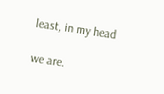least, in my head

we are.